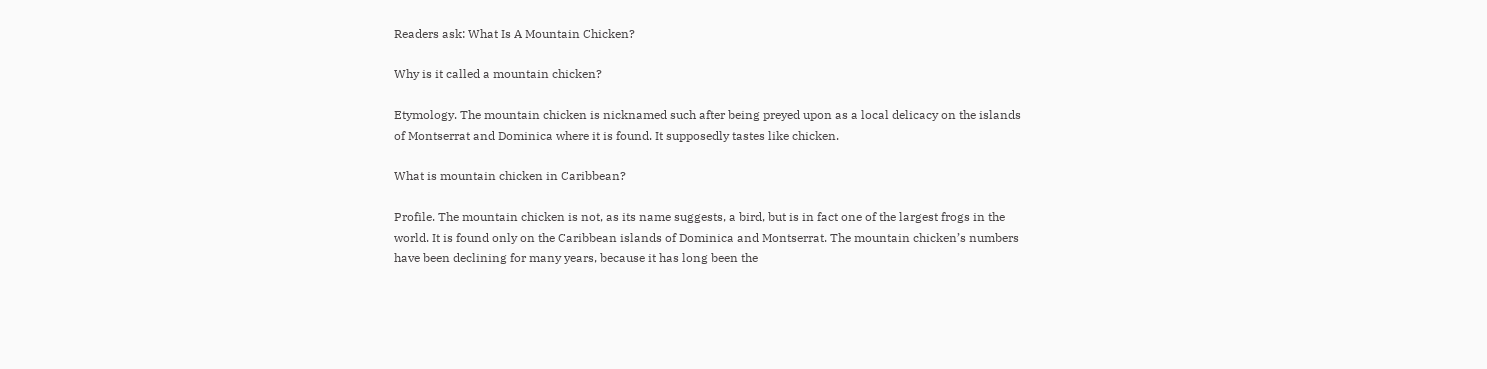Readers ask: What Is A Mountain Chicken?

Why is it called a mountain chicken?

Etymology. The mountain chicken is nicknamed such after being preyed upon as a local delicacy on the islands of Montserrat and Dominica where it is found. It supposedly tastes like chicken.

What is mountain chicken in Caribbean?

Profile. The mountain chicken is not, as its name suggests, a bird, but is in fact one of the largest frogs in the world. It is found only on the Caribbean islands of Dominica and Montserrat. The mountain chicken’s numbers have been declining for many years, because it has long been the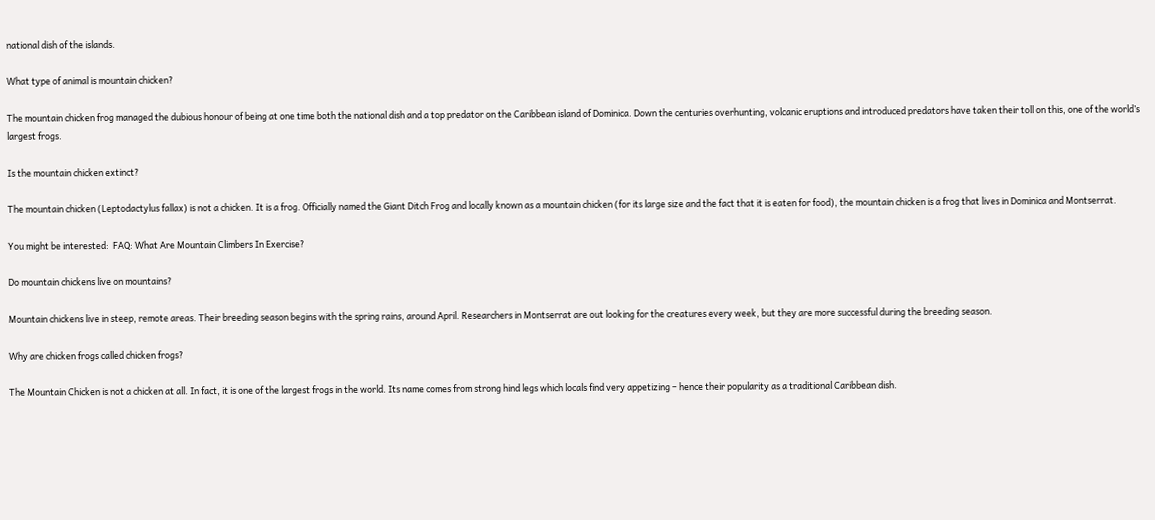national dish of the islands.

What type of animal is mountain chicken?

The mountain chicken frog managed the dubious honour of being at one time both the national dish and a top predator on the Caribbean island of Dominica. Down the centuries overhunting, volcanic eruptions and introduced predators have taken their toll on this, one of the world’s largest frogs.

Is the mountain chicken extinct?

The mountain chicken (Leptodactylus fallax) is not a chicken. It is a frog. Officially named the Giant Ditch Frog and locally known as a mountain chicken (for its large size and the fact that it is eaten for food), the mountain chicken is a frog that lives in Dominica and Montserrat.

You might be interested:  FAQ: What Are Mountain Climbers In Exercise?

Do mountain chickens live on mountains?

Mountain chickens live in steep, remote areas. Their breeding season begins with the spring rains, around April. Researchers in Montserrat are out looking for the creatures every week, but they are more successful during the breeding season.

Why are chicken frogs called chicken frogs?

The Mountain Chicken is not a chicken at all. In fact, it is one of the largest frogs in the world. Its name comes from strong hind legs which locals find very appetizing – hence their popularity as a traditional Caribbean dish.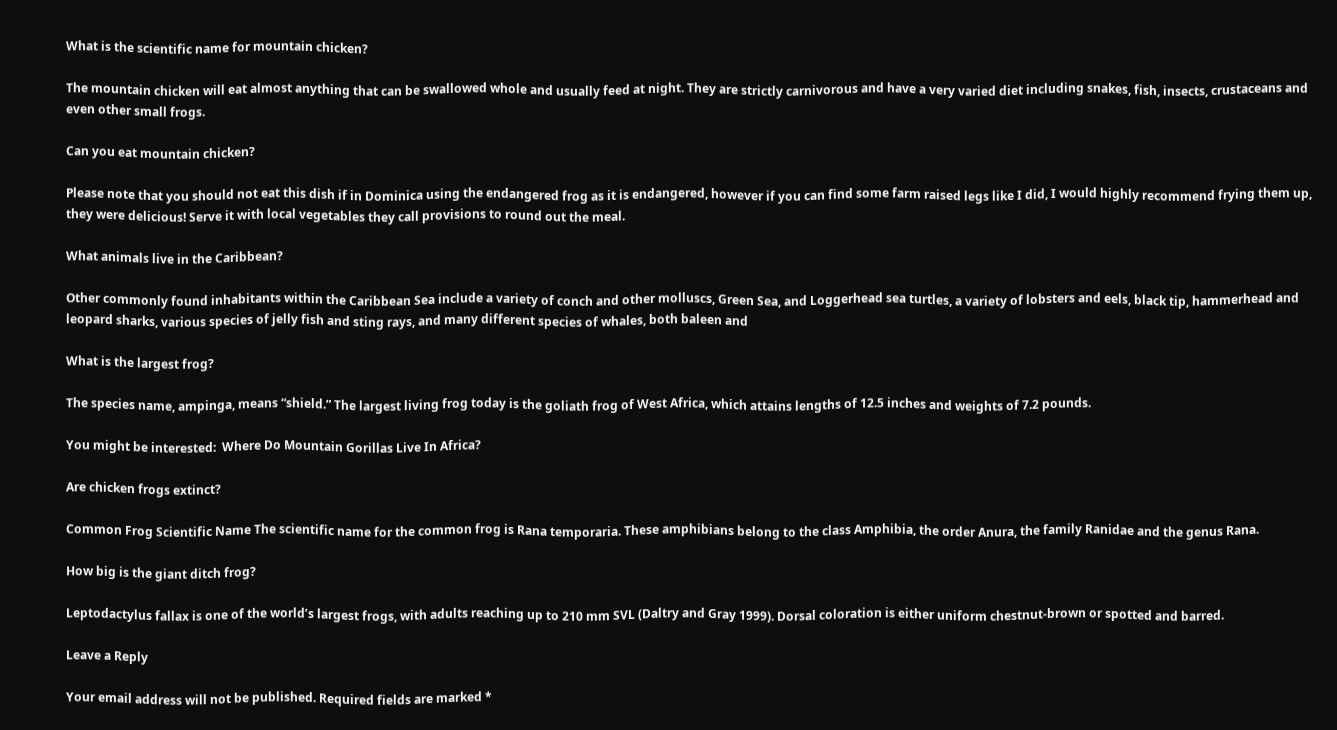What is the scientific name for mountain chicken?

The mountain chicken will eat almost anything that can be swallowed whole and usually feed at night. They are strictly carnivorous and have a very varied diet including snakes, fish, insects, crustaceans and even other small frogs.

Can you eat mountain chicken?

Please note that you should not eat this dish if in Dominica using the endangered frog as it is endangered, however if you can find some farm raised legs like I did, I would highly recommend frying them up, they were delicious! Serve it with local vegetables they call provisions to round out the meal.

What animals live in the Caribbean?

Other commonly found inhabitants within the Caribbean Sea include a variety of conch and other molluscs, Green Sea, and Loggerhead sea turtles, a variety of lobsters and eels, black tip, hammerhead and leopard sharks, various species of jelly fish and sting rays, and many different species of whales, both baleen and

What is the largest frog?

The species name, ampinga, means “shield.” The largest living frog today is the goliath frog of West Africa, which attains lengths of 12.5 inches and weights of 7.2 pounds.

You might be interested:  Where Do Mountain Gorillas Live In Africa?

Are chicken frogs extinct?

Common Frog Scientific Name The scientific name for the common frog is Rana temporaria. These amphibians belong to the class Amphibia, the order Anura, the family Ranidae and the genus Rana.

How big is the giant ditch frog?

Leptodactylus fallax is one of the world’s largest frogs, with adults reaching up to 210 mm SVL (Daltry and Gray 1999). Dorsal coloration is either uniform chestnut-brown or spotted and barred.

Leave a Reply

Your email address will not be published. Required fields are marked *